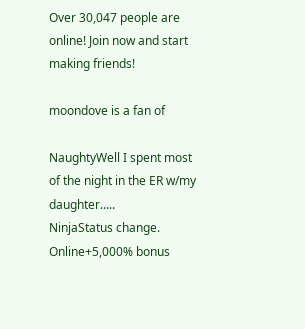Over 30,047 people are online! Join now and start making friends!

moondove is a fan of

NaughtyWell I spent most of the night in the ER w/my daughter.....
NinjaStatus change.
Online+5,000% bonus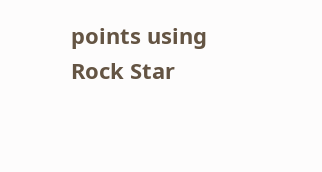points using Rock Star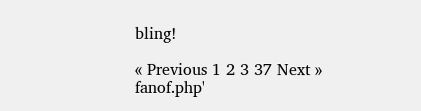bling!

« Previous 1 2 3 37 Next »
fanof.php'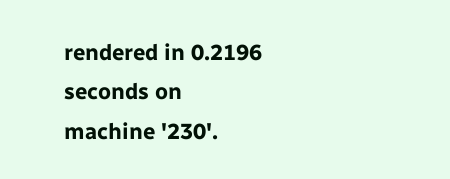rendered in 0.2196 seconds on machine '230'.